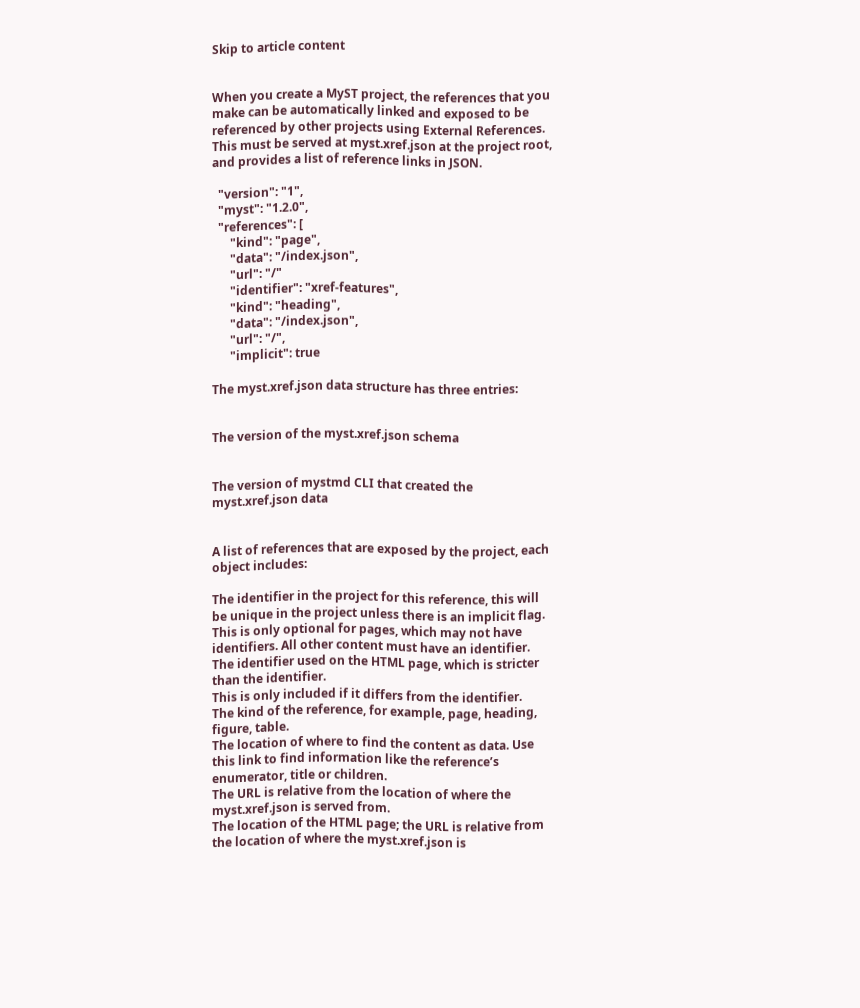Skip to article content


When you create a MyST project, the references that you make can be automatically linked and exposed to be referenced by other projects using External References. This must be served at myst.xref.json at the project root, and provides a list of reference links in JSON.

  "version": "1",
  "myst": "1.2.0",
  "references": [
      "kind": "page",
      "data": "/index.json",
      "url": "/"
      "identifier": "xref-features",
      "kind": "heading",
      "data": "/index.json",
      "url": "/",
      "implicit": true

The myst.xref.json data structure has three entries:


The version of the myst.xref.json schema


The version of mystmd CLI that created the myst.xref.json data


A list of references that are exposed by the project, each object includes:

The identifier in the project for this reference, this will be unique in the project unless there is an implicit flag.
This is only optional for pages, which may not have identifiers. All other content must have an identifier.
The identifier used on the HTML page, which is stricter than the identifier.
This is only included if it differs from the identifier.
The kind of the reference, for example, page, heading, figure, table.
The location of where to find the content as data. Use this link to find information like the reference’s enumerator, title or children.
The URL is relative from the location of where the myst.xref.json is served from.
The location of the HTML page; the URL is relative from the location of where the myst.xref.json is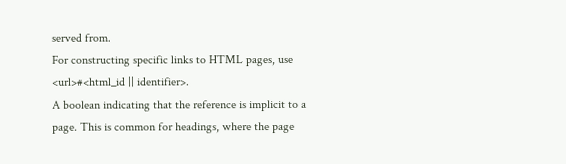served from.
For constructing specific links to HTML pages, use <url>#<html_id || identifier>.
A boolean indicating that the reference is implicit to a page. This is common for headings, where the page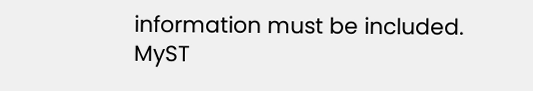information must be included.
MyST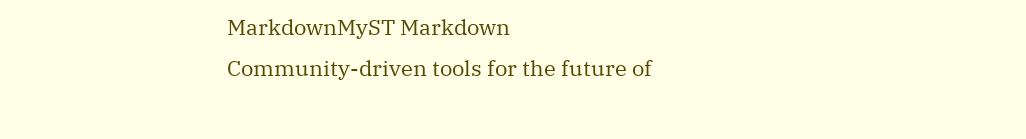MarkdownMyST Markdown
Community-driven tools for the future of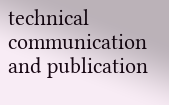technical communication and publication